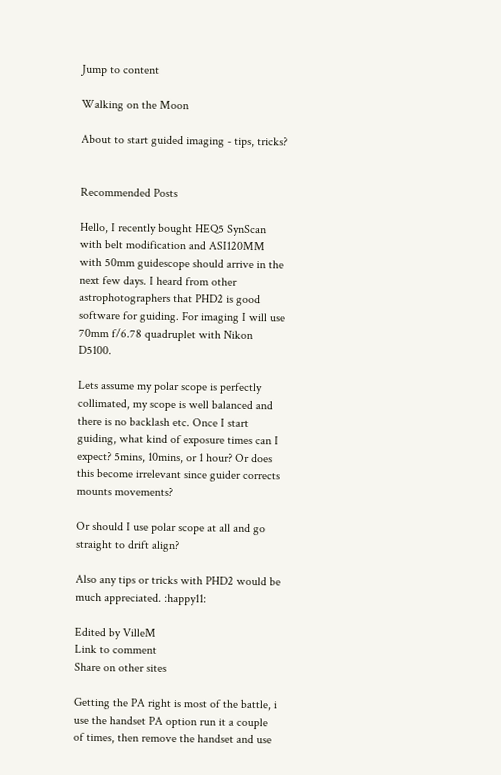Jump to content

Walking on the Moon

About to start guided imaging - tips, tricks?


Recommended Posts

Hello, I recently bought HEQ5 SynScan with belt modification and ASI120MM with 50mm guidescope should arrive in the next few days. I heard from other astrophotographers that PHD2 is good software for guiding. For imaging I will use 70mm f/6.78 quadruplet with Nikon D5100.

Lets assume my polar scope is perfectly collimated, my scope is well balanced and there is no backlash etc. Once I start guiding, what kind of exposure times can I expect? 5mins, 10mins, or 1 hour? Or does this become irrelevant since guider corrects mounts movements?

Or should I use polar scope at all and go straight to drift align?

Also any tips or tricks with PHD2 would be much appreciated. :happy11:

Edited by VilleM
Link to comment
Share on other sites

Getting the PA right is most of the battle, i use the handset PA option run it a couple of times, then remove the handset and use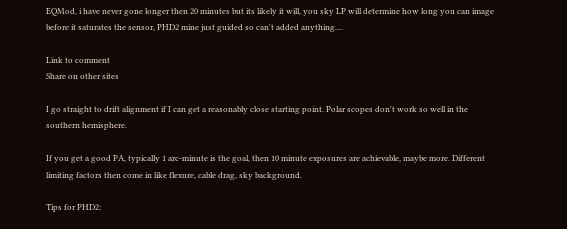EQMod, i have never gone longer then 20 minutes but its likely it will, you sky LP will determine how long you can image before it saturates the sensor, PHD2 mine just guided so can't added anything....

Link to comment
Share on other sites

I go straight to drift alignment if I can get a reasonably close starting point. Polar scopes don't work so well in the southern hemisphere.

If you get a good PA, typically 1 arc-minute is the goal, then 10 minute exposures are achievable, maybe more. Different limiting factors then come in like flexure, cable drag, sky background.

Tips for PHD2: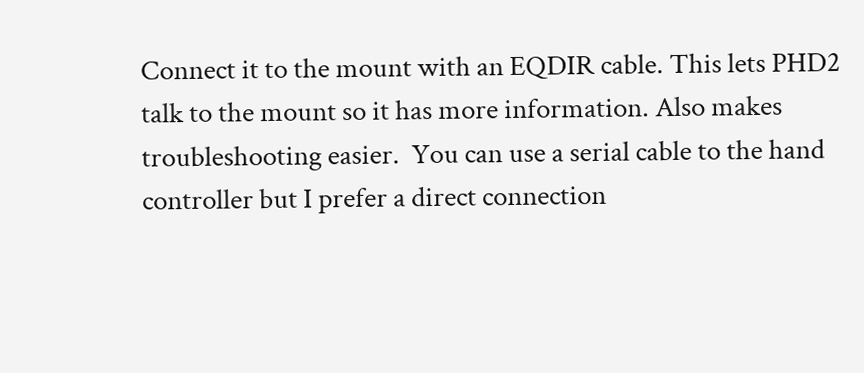Connect it to the mount with an EQDIR cable. This lets PHD2 talk to the mount so it has more information. Also makes troubleshooting easier.  You can use a serial cable to the hand controller but I prefer a direct connection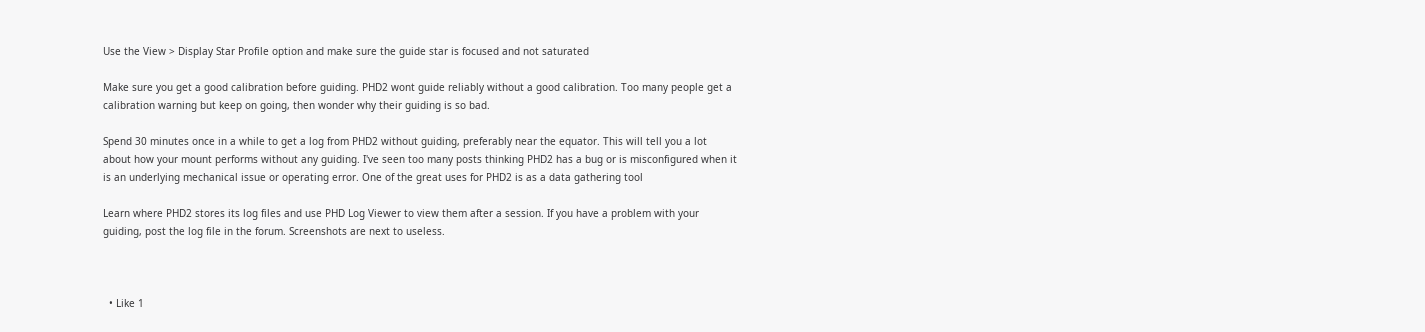Use the View > Display Star Profile option and make sure the guide star is focused and not saturated

Make sure you get a good calibration before guiding. PHD2 wont guide reliably without a good calibration. Too many people get a calibration warning but keep on going, then wonder why their guiding is so bad.

Spend 30 minutes once in a while to get a log from PHD2 without guiding, preferably near the equator. This will tell you a lot about how your mount performs without any guiding. I've seen too many posts thinking PHD2 has a bug or is misconfigured when it is an underlying mechanical issue or operating error. One of the great uses for PHD2 is as a data gathering tool

Learn where PHD2 stores its log files and use PHD Log Viewer to view them after a session. If you have a problem with your guiding, post the log file in the forum. Screenshots are next to useless.



  • Like 1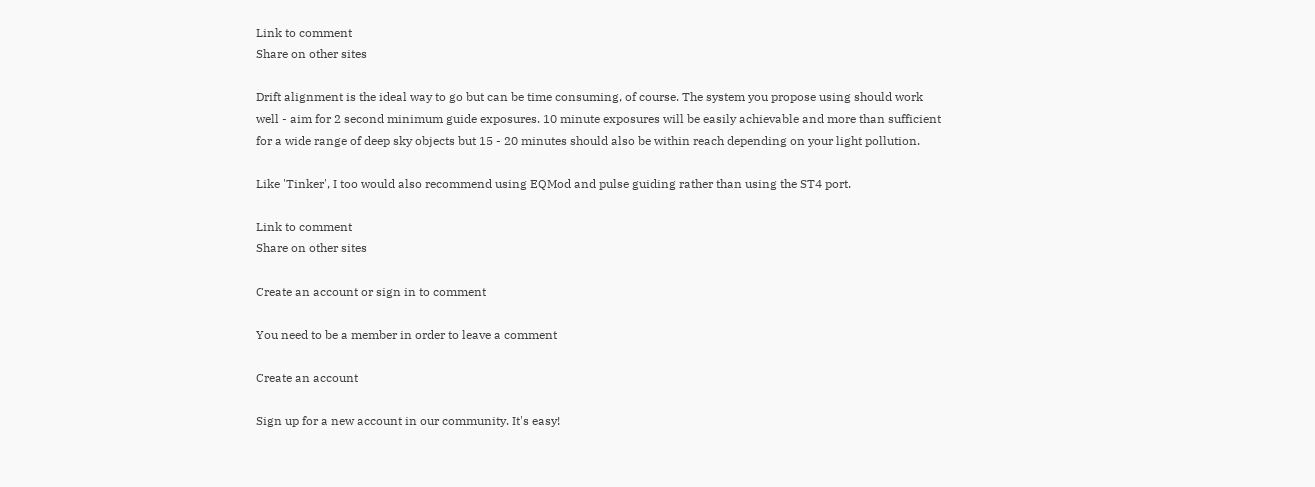Link to comment
Share on other sites

Drift alignment is the ideal way to go but can be time consuming, of course. The system you propose using should work well - aim for 2 second minimum guide exposures. 10 minute exposures will be easily achievable and more than sufficient for a wide range of deep sky objects but 15 - 20 minutes should also be within reach depending on your light pollution.

Like 'Tinker', I too would also recommend using EQMod and pulse guiding rather than using the ST4 port.

Link to comment
Share on other sites

Create an account or sign in to comment

You need to be a member in order to leave a comment

Create an account

Sign up for a new account in our community. It's easy!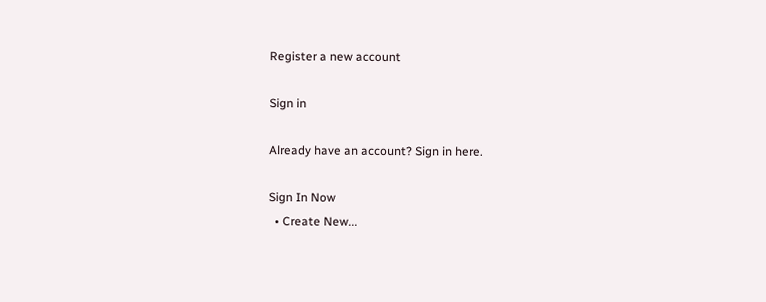Register a new account

Sign in

Already have an account? Sign in here.

Sign In Now
  • Create New...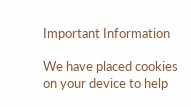Important Information

We have placed cookies on your device to help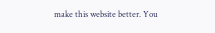make this website better. You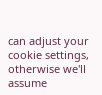can adjust your cookie settings, otherwise we'll assume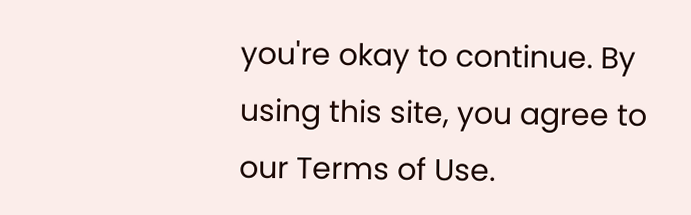you're okay to continue. By using this site, you agree to our Terms of Use.